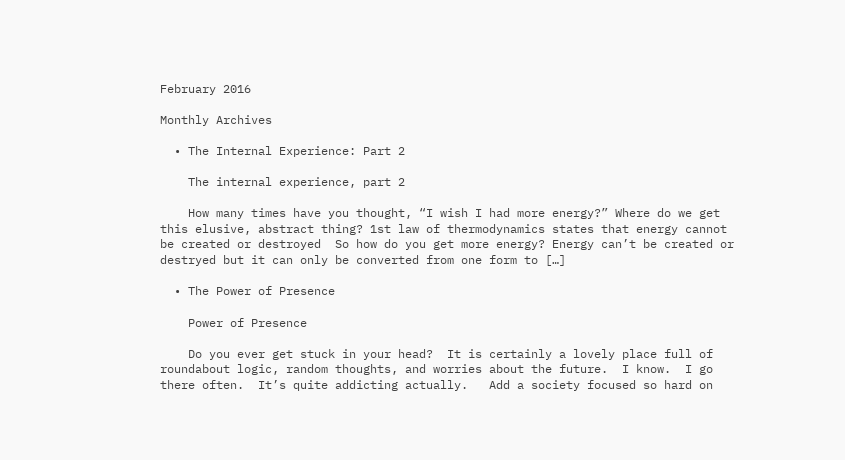February 2016

Monthly Archives

  • The Internal Experience: Part 2

    The internal experience, part 2

    How many times have you thought, “I wish I had more energy?” Where do we get this elusive, abstract thing? 1st law of thermodynamics states that energy cannot be created or destroyed  So how do you get more energy? Energy can’t be created or destryed but it can only be converted from one form to […]

  • The Power of Presence

    Power of Presence

    Do you ever get stuck in your head?  It is certainly a lovely place full of roundabout logic, random thoughts, and worries about the future.  I know.  I go there often.  It’s quite addicting actually.   Add a society focused so hard on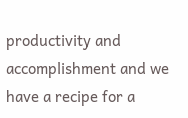productivity and accomplishment and we have a recipe for a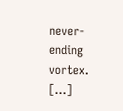never-ending vortex. […]